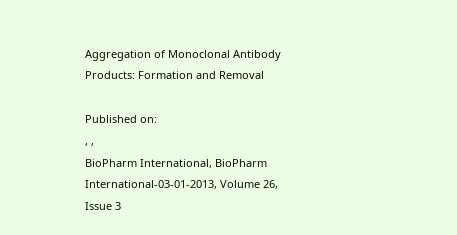Aggregation of Monoclonal Antibody Products: Formation and Removal

Published on:
, ,
BioPharm International, BioPharm International-03-01-2013, Volume 26, Issue 3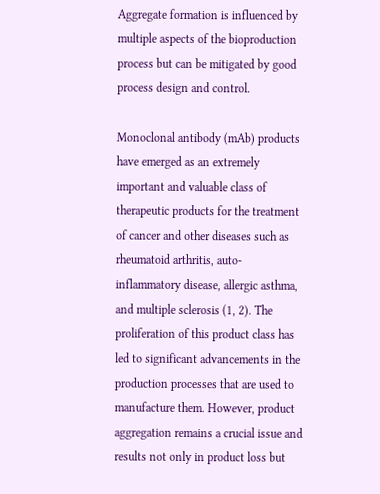Aggregate formation is influenced by multiple aspects of the bioproduction process but can be mitigated by good process design and control.

Monoclonal antibody (mAb) products have emerged as an extremely important and valuable class of therapeutic products for the treatment of cancer and other diseases such as rheumatoid arthritis, auto-inflammatory disease, allergic asthma, and multiple sclerosis (1, 2). The proliferation of this product class has led to significant advancements in the production processes that are used to manufacture them. However, product aggregation remains a crucial issue and results not only in product loss but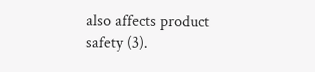also affects product safety (3).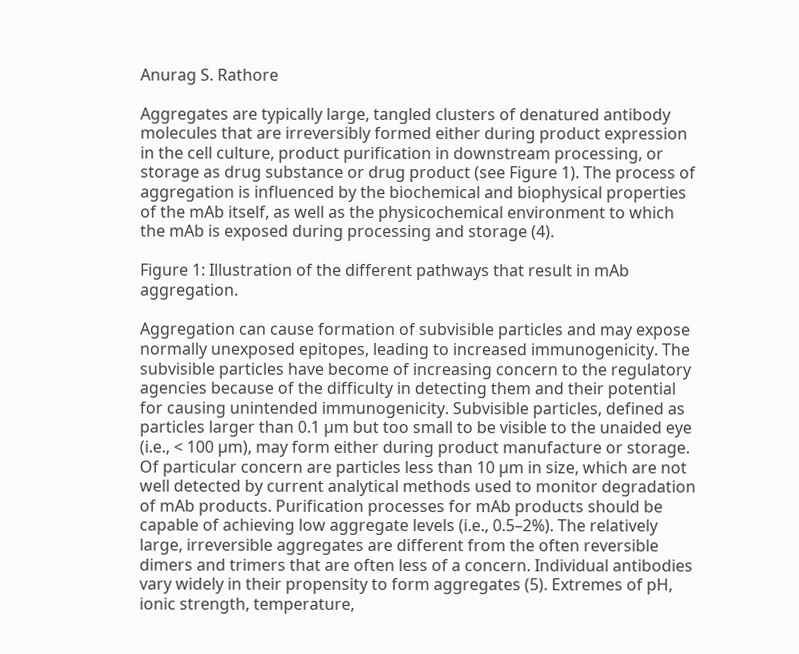Anurag S. Rathore

Aggregates are typically large, tangled clusters of denatured antibody molecules that are irreversibly formed either during product expression in the cell culture, product purification in downstream processing, or storage as drug substance or drug product (see Figure 1). The process of aggregation is influenced by the biochemical and biophysical properties of the mAb itself, as well as the physicochemical environment to which the mAb is exposed during processing and storage (4).

Figure 1: Illustration of the different pathways that result in mAb aggregation.

Aggregation can cause formation of subvisible particles and may expose normally unexposed epitopes, leading to increased immunogenicity. The subvisible particles have become of increasing concern to the regulatory agencies because of the difficulty in detecting them and their potential for causing unintended immunogenicity. Subvisible particles, defined as particles larger than 0.1 µm but too small to be visible to the unaided eye (i.e., < 100 µm), may form either during product manufacture or storage. Of particular concern are particles less than 10 µm in size, which are not well detected by current analytical methods used to monitor degradation of mAb products. Purification processes for mAb products should be capable of achieving low aggregate levels (i.e., 0.5–2%). The relatively large, irreversible aggregates are different from the often reversible dimers and trimers that are often less of a concern. Individual antibodies vary widely in their propensity to form aggregates (5). Extremes of pH, ionic strength, temperature,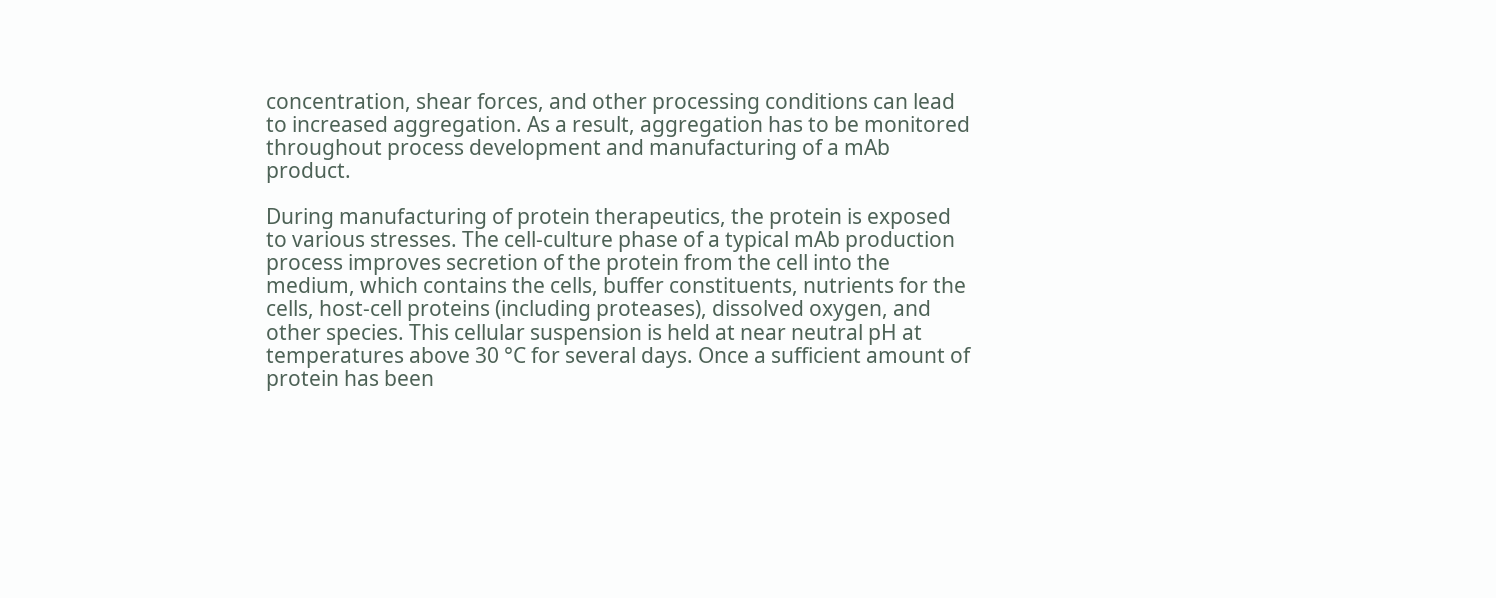concentration, shear forces, and other processing conditions can lead to increased aggregation. As a result, aggregation has to be monitored throughout process development and manufacturing of a mAb product.

During manufacturing of protein therapeutics, the protein is exposed to various stresses. The cell-culture phase of a typical mAb production process improves secretion of the protein from the cell into the medium, which contains the cells, buffer constituents, nutrients for the cells, host-cell proteins (including proteases), dissolved oxygen, and other species. This cellular suspension is held at near neutral pH at temperatures above 30 °C for several days. Once a sufficient amount of protein has been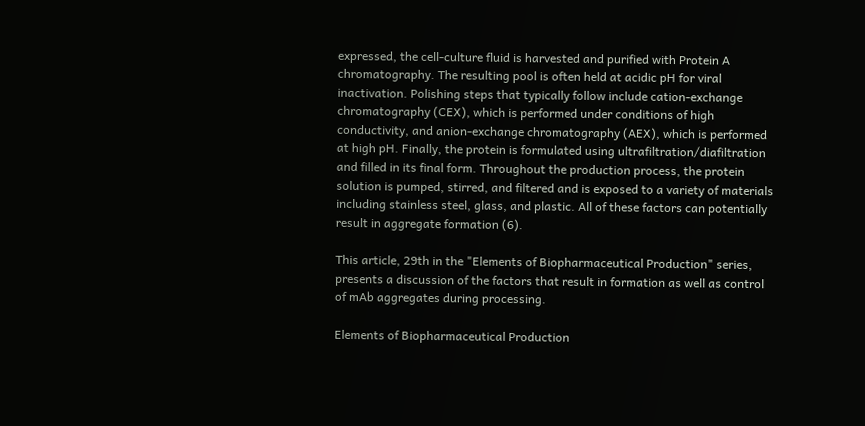expressed, the cell-culture fluid is harvested and purified with Protein A chromatography. The resulting pool is often held at acidic pH for viral inactivation. Polishing steps that typically follow include cation-exchange chromatography (CEX), which is performed under conditions of high conductivity, and anion-exchange chromatography (AEX), which is performed at high pH. Finally, the protein is formulated using ultrafiltration/diafiltration and filled in its final form. Throughout the production process, the protein solution is pumped, stirred, and filtered and is exposed to a variety of materials including stainless steel, glass, and plastic. All of these factors can potentially result in aggregate formation (6).

This article, 29th in the "Elements of Biopharmaceutical Production" series, presents a discussion of the factors that result in formation as well as control of mAb aggregates during processing.

Elements of Biopharmaceutical Production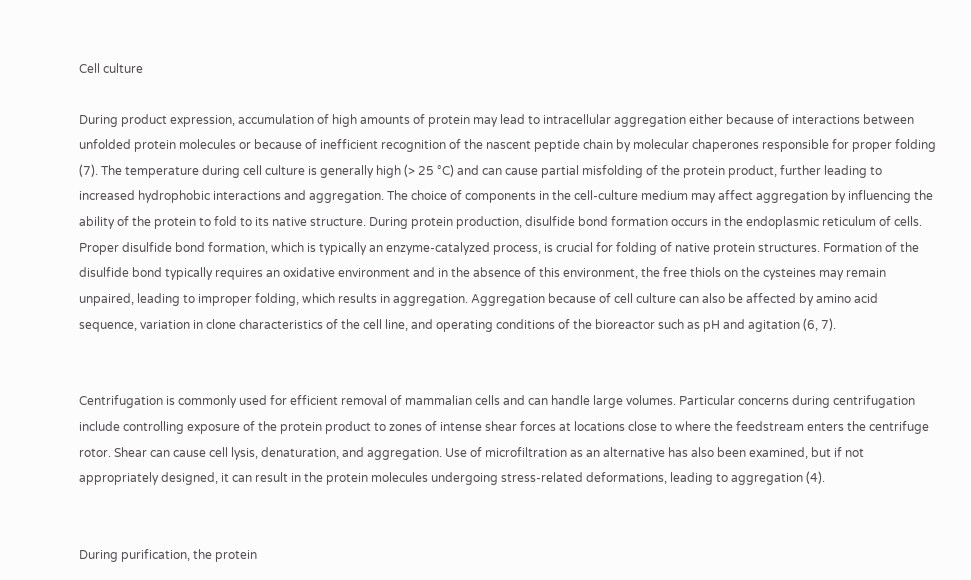Cell culture

During product expression, accumulation of high amounts of protein may lead to intracellular aggregation either because of interactions between unfolded protein molecules or because of inefficient recognition of the nascent peptide chain by molecular chaperones responsible for proper folding (7). The temperature during cell culture is generally high (> 25 °C) and can cause partial misfolding of the protein product, further leading to increased hydrophobic interactions and aggregation. The choice of components in the cell-culture medium may affect aggregation by influencing the ability of the protein to fold to its native structure. During protein production, disulfide bond formation occurs in the endoplasmic reticulum of cells. Proper disulfide bond formation, which is typically an enzyme-catalyzed process, is crucial for folding of native protein structures. Formation of the disulfide bond typically requires an oxidative environment and in the absence of this environment, the free thiols on the cysteines may remain unpaired, leading to improper folding, which results in aggregation. Aggregation because of cell culture can also be affected by amino acid sequence, variation in clone characteristics of the cell line, and operating conditions of the bioreactor such as pH and agitation (6, 7).


Centrifugation is commonly used for efficient removal of mammalian cells and can handle large volumes. Particular concerns during centrifugation include controlling exposure of the protein product to zones of intense shear forces at locations close to where the feedstream enters the centrifuge rotor. Shear can cause cell lysis, denaturation, and aggregation. Use of microfiltration as an alternative has also been examined, but if not appropriately designed, it can result in the protein molecules undergoing stress-related deformations, leading to aggregation (4).


During purification, the protein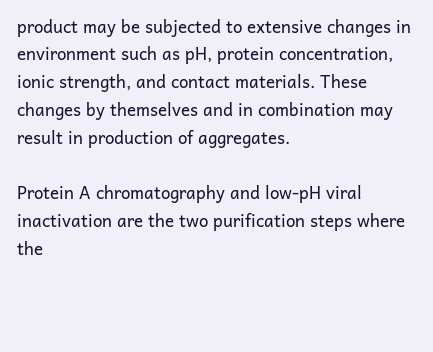product may be subjected to extensive changes in environment such as pH, protein concentration, ionic strength, and contact materials. These changes by themselves and in combination may result in production of aggregates.

Protein A chromatography and low-pH viral inactivation are the two purification steps where the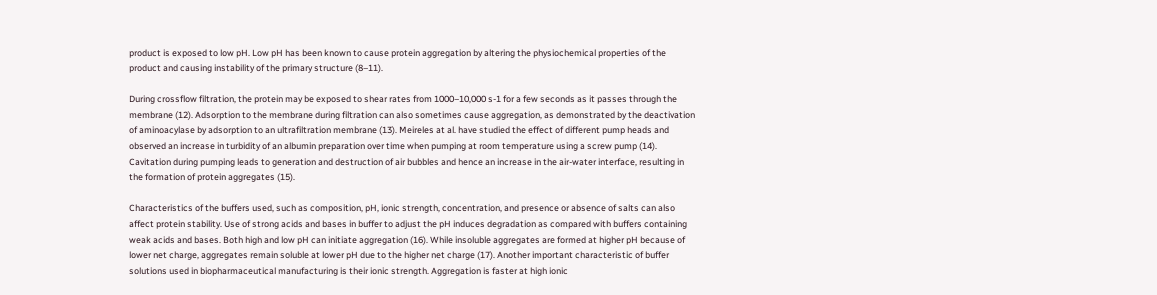product is exposed to low pH. Low pH has been known to cause protein aggregation by altering the physiochemical properties of the product and causing instability of the primary structure (8–11).

During crossflow filtration, the protein may be exposed to shear rates from 1000–10,000 s-1 for a few seconds as it passes through the membrane (12). Adsorption to the membrane during filtration can also sometimes cause aggregation, as demonstrated by the deactivation of aminoacylase by adsorption to an ultrafiltration membrane (13). Meireles at al. have studied the effect of different pump heads and observed an increase in turbidity of an albumin preparation over time when pumping at room temperature using a screw pump (14). Cavitation during pumping leads to generation and destruction of air bubbles and hence an increase in the air-water interface, resulting in the formation of protein aggregates (15).

Characteristics of the buffers used, such as composition, pH, ionic strength, concentration, and presence or absence of salts can also affect protein stability. Use of strong acids and bases in buffer to adjust the pH induces degradation as compared with buffers containing weak acids and bases. Both high and low pH can initiate aggregation (16). While insoluble aggregates are formed at higher pH because of lower net charge, aggregates remain soluble at lower pH due to the higher net charge (17). Another important characteristic of buffer solutions used in biopharmaceutical manufacturing is their ionic strength. Aggregation is faster at high ionic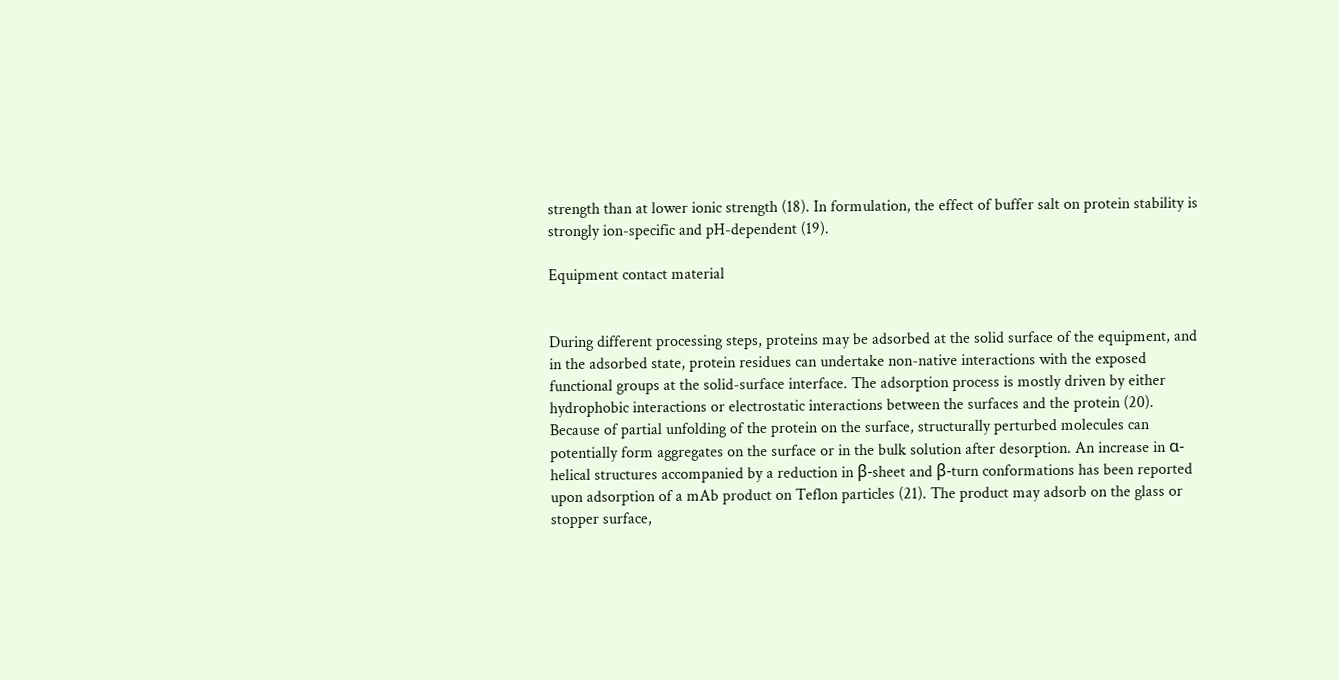strength than at lower ionic strength (18). In formulation, the effect of buffer salt on protein stability is strongly ion-specific and pH-dependent (19).

Equipment contact material


During different processing steps, proteins may be adsorbed at the solid surface of the equipment, and in the adsorbed state, protein residues can undertake non-native interactions with the exposed functional groups at the solid-surface interface. The adsorption process is mostly driven by either hydrophobic interactions or electrostatic interactions between the surfaces and the protein (20). Because of partial unfolding of the protein on the surface, structurally perturbed molecules can potentially form aggregates on the surface or in the bulk solution after desorption. An increase in α-helical structures accompanied by a reduction in β-sheet and β-turn conformations has been reported upon adsorption of a mAb product on Teflon particles (21). The product may adsorb on the glass or stopper surface,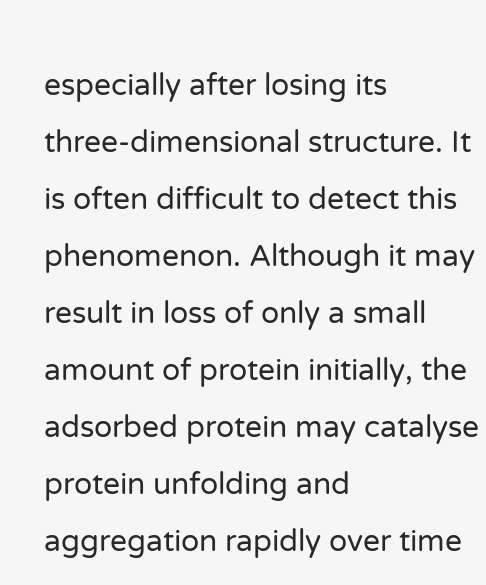especially after losing its three-dimensional structure. It is often difficult to detect this phenomenon. Although it may result in loss of only a small amount of protein initially, the adsorbed protein may catalyse protein unfolding and aggregation rapidly over time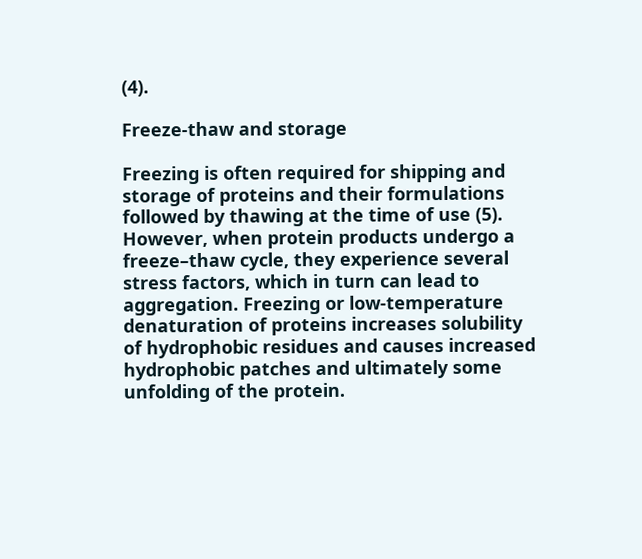(4).

Freeze-thaw and storage

Freezing is often required for shipping and storage of proteins and their formulations followed by thawing at the time of use (5). However, when protein products undergo a freeze–thaw cycle, they experience several stress factors, which in turn can lead to aggregation. Freezing or low-temperature denaturation of proteins increases solubility of hydrophobic residues and causes increased hydrophobic patches and ultimately some unfolding of the protein.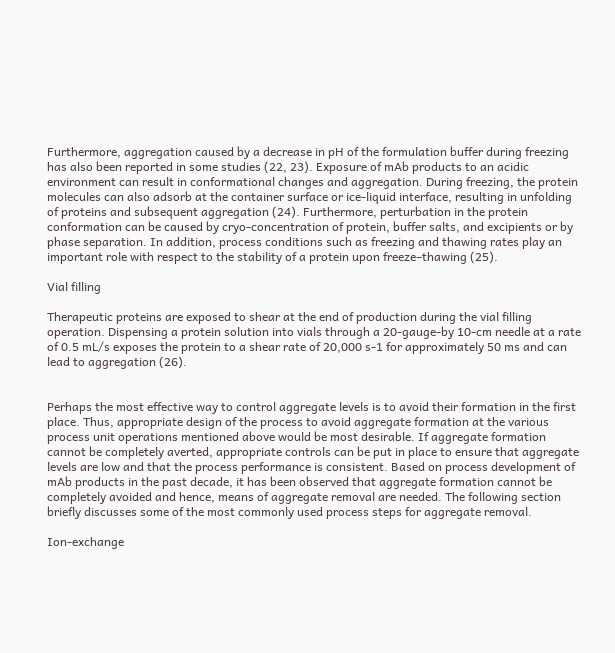Furthermore, aggregation caused by a decrease in pH of the formulation buffer during freezing has also been reported in some studies (22, 23). Exposure of mAb products to an acidic environment can result in conformational changes and aggregation. During freezing, the protein molecules can also adsorb at the container surface or ice-liquid interface, resulting in unfolding of proteins and subsequent aggregation (24). Furthermore, perturbation in the protein conformation can be caused by cryo-concentration of protein, buffer salts, and excipients or by phase separation. In addition, process conditions such as freezing and thawing rates play an important role with respect to the stability of a protein upon freeze–thawing (25).

Vial filling

Therapeutic proteins are exposed to shear at the end of production during the vial filling operation. Dispensing a protein solution into vials through a 20-gauge-by 10-cm needle at a rate of 0.5 mL/s exposes the protein to a shear rate of 20,000 s-1 for approximately 50 ms and can lead to aggregation (26).


Perhaps the most effective way to control aggregate levels is to avoid their formation in the first place. Thus, appropriate design of the process to avoid aggregate formation at the various process unit operations mentioned above would be most desirable. If aggregate formation cannot be completely averted, appropriate controls can be put in place to ensure that aggregate levels are low and that the process performance is consistent. Based on process development of mAb products in the past decade, it has been observed that aggregate formation cannot be completely avoided and hence, means of aggregate removal are needed. The following section briefly discusses some of the most commonly used process steps for aggregate removal.

Ion-exchange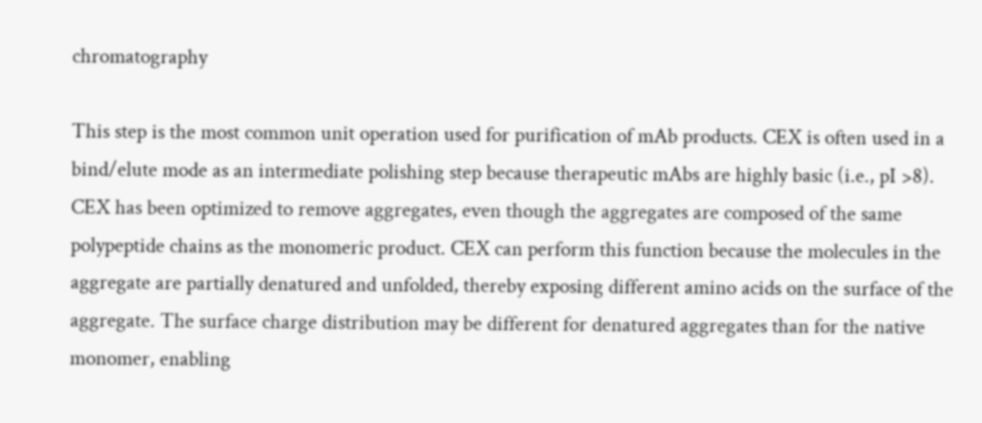chromatography

This step is the most common unit operation used for purification of mAb products. CEX is often used in a bind/elute mode as an intermediate polishing step because therapeutic mAbs are highly basic (i.e., pI >8). CEX has been optimized to remove aggregates, even though the aggregates are composed of the same polypeptide chains as the monomeric product. CEX can perform this function because the molecules in the aggregate are partially denatured and unfolded, thereby exposing different amino acids on the surface of the aggregate. The surface charge distribution may be different for denatured aggregates than for the native monomer, enabling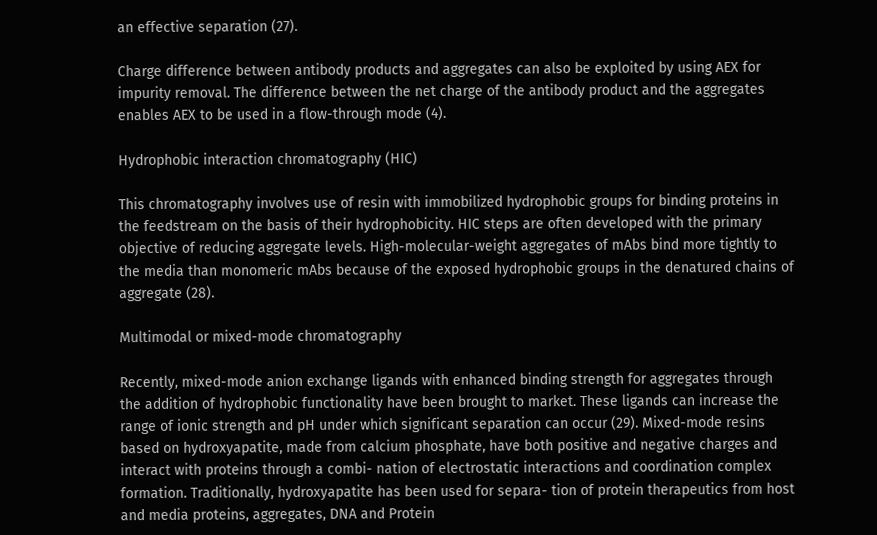an effective separation (27).

Charge difference between antibody products and aggregates can also be exploited by using AEX for impurity removal. The difference between the net charge of the antibody product and the aggregates enables AEX to be used in a flow-through mode (4).

Hydrophobic interaction chromatography (HIC)

This chromatography involves use of resin with immobilized hydrophobic groups for binding proteins in the feedstream on the basis of their hydrophobicity. HIC steps are often developed with the primary objective of reducing aggregate levels. High-molecular-weight aggregates of mAbs bind more tightly to the media than monomeric mAbs because of the exposed hydrophobic groups in the denatured chains of aggregate (28).

Multimodal or mixed-mode chromatography

Recently, mixed-mode anion exchange ligands with enhanced binding strength for aggregates through the addition of hydrophobic functionality have been brought to market. These ligands can increase the range of ionic strength and pH under which significant separation can occur (29). Mixed-mode resins based on hydroxyapatite, made from calcium phosphate, have both positive and negative charges and interact with proteins through a combi- nation of electrostatic interactions and coordination complex formation. Traditionally, hydroxyapatite has been used for separa- tion of protein therapeutics from host and media proteins, aggregates, DNA and Protein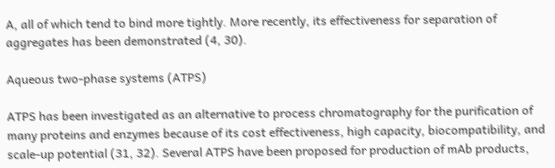A, all of which tend to bind more tightly. More recently, its effectiveness for separation of aggregates has been demonstrated (4, 30).

Aqueous two-phase systems (ATPS)

ATPS has been investigated as an alternative to process chromatography for the purification of many proteins and enzymes because of its cost effectiveness, high capacity, biocompatibility, and scale-up potential (31, 32). Several ATPS have been proposed for production of mAb products,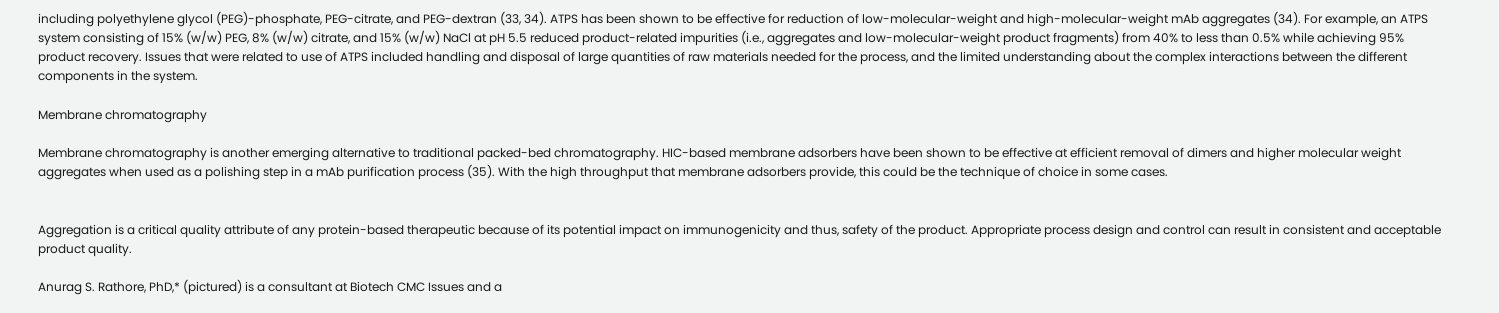including polyethylene glycol (PEG)-phosphate, PEG-citrate, and PEG-dextran (33, 34). ATPS has been shown to be effective for reduction of low-molecular-weight and high-molecular-weight mAb aggregates (34). For example, an ATPS system consisting of 15% (w/w) PEG, 8% (w/w) citrate, and 15% (w/w) NaCl at pH 5.5 reduced product-related impurities (i.e., aggregates and low-molecular-weight product fragments) from 40% to less than 0.5% while achieving 95% product recovery. Issues that were related to use of ATPS included handling and disposal of large quantities of raw materials needed for the process, and the limited understanding about the complex interactions between the different components in the system.

Membrane chromatography

Membrane chromatography is another emerging alternative to traditional packed-bed chromatography. HIC-based membrane adsorbers have been shown to be effective at efficient removal of dimers and higher molecular weight aggregates when used as a polishing step in a mAb purification process (35). With the high throughput that membrane adsorbers provide, this could be the technique of choice in some cases.


Aggregation is a critical quality attribute of any protein-based therapeutic because of its potential impact on immunogenicity and thus, safety of the product. Appropriate process design and control can result in consistent and acceptable product quality.

Anurag S. Rathore, PhD,* (pictured) is a consultant at Biotech CMC Issues and a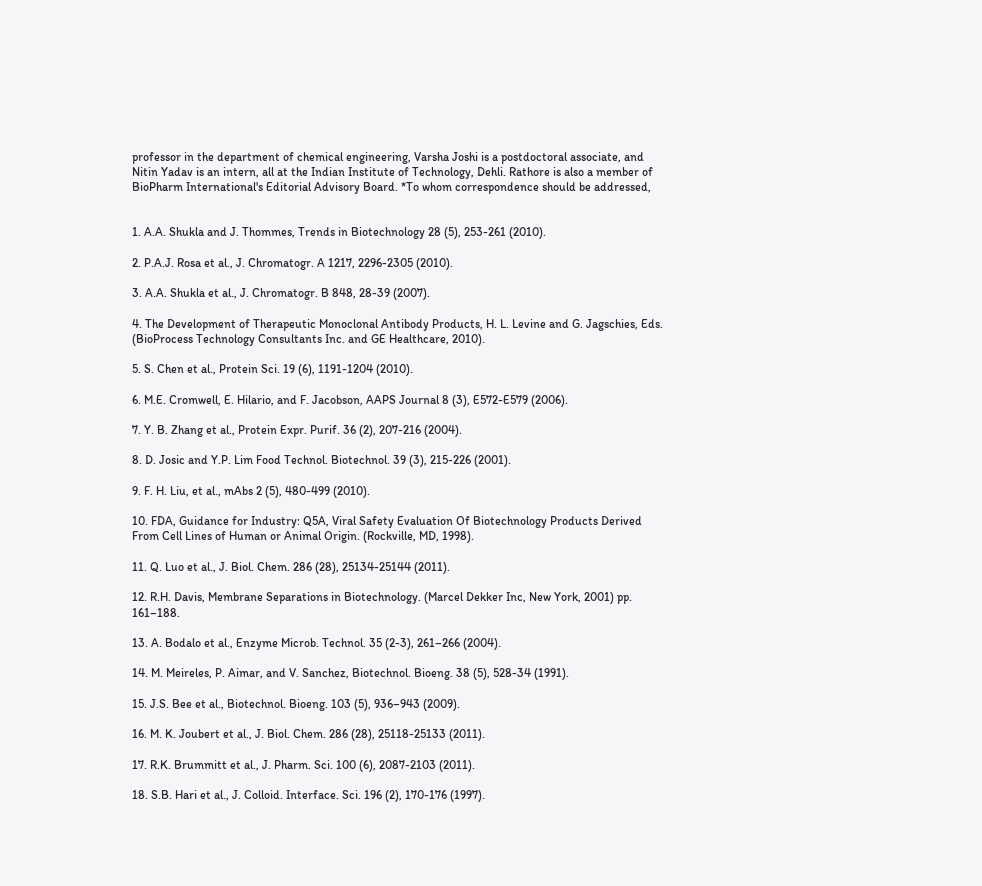professor in the department of chemical engineering, Varsha Joshi is a postdoctoral associate, and Nitin Yadav is an intern, all at the Indian Institute of Technology, Dehli. Rathore is also a member of BioPharm International's Editorial Advisory Board. *To whom correspondence should be addressed,


1. A.A. Shukla and J. Thommes, Trends in Biotechnology 28 (5), 253-261 (2010).

2. P.A.J. Rosa et al., J. Chromatogr. A 1217, 2296-2305 (2010).

3. A.A. Shukla et al., J. Chromatogr. B 848, 28-39 (2007).

4. The Development of Therapeutic Monoclonal Antibody Products, H. L. Levine and G. Jagschies, Eds. (BioProcess Technology Consultants Inc. and GE Healthcare, 2010).

5. S. Chen et al., Protein Sci. 19 (6), 1191-1204 (2010).

6. M.E. Cromwell, E. Hilario, and F. Jacobson, AAPS Journal 8 (3), E572-E579 (2006).

7. Y. B. Zhang et al., Protein Expr. Purif. 36 (2), 207-216 (2004).

8. D. Josic and Y.P. Lim Food Technol. Biotechnol. 39 (3), 215-226 (2001).

9. F. H. Liu, et al., mAbs 2 (5), 480-499 (2010).

10. FDA, Guidance for Industry: Q5A, Viral Safety Evaluation Of Biotechnology Products Derived From Cell Lines of Human or Animal Origin. (Rockville, MD, 1998).

11. Q. Luo et al., J. Biol. Chem. 286 (28), 25134-25144 (2011).

12. R.H. Davis, Membrane Separations in Biotechnology. (Marcel Dekker Inc, New York, 2001) pp. 161–188.

13. A. Bodalo et al., Enzyme Microb. Technol. 35 (2-3), 261–266 (2004).

14. M. Meireles, P. Aimar, and V. Sanchez, Biotechnol. Bioeng. 38 (5), 528-34 (1991).

15. J.S. Bee et al., Biotechnol. Bioeng. 103 (5), 936–943 (2009).

16. M. K. Joubert et al., J. Biol. Chem. 286 (28), 25118-25133 (2011).

17. R.K. Brummitt et al., J. Pharm. Sci. 100 (6), 2087-2103 (2011).

18. S.B. Hari et al., J. Colloid. Interface. Sci. 196 (2), 170-176 (1997).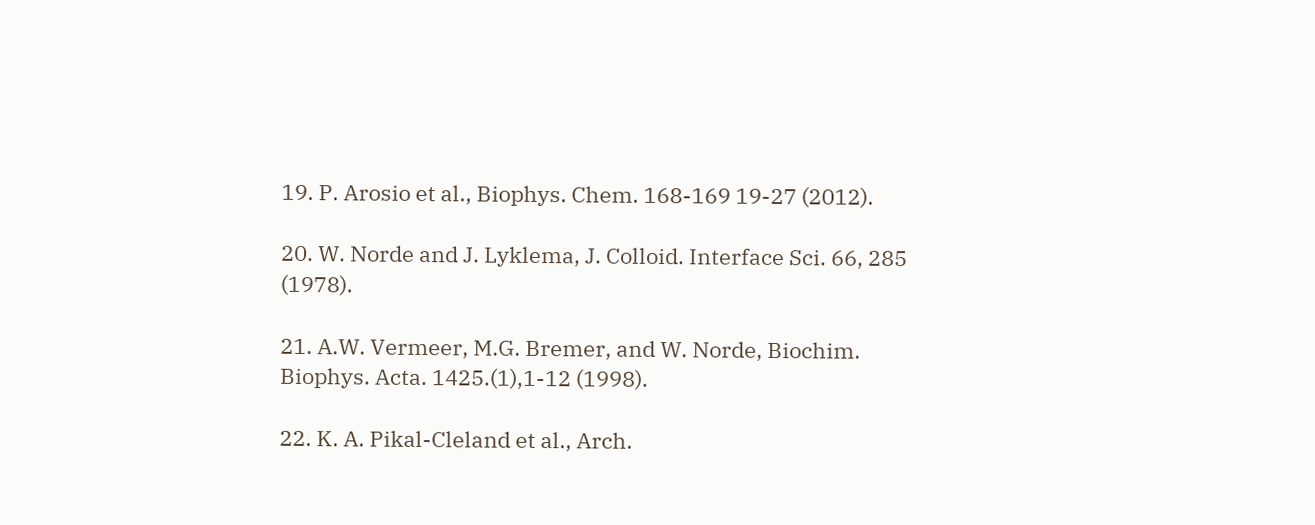19. P. Arosio et al., Biophys. Chem. 168-169 19-27 (2012).

20. W. Norde and J. Lyklema, J. Colloid. Interface Sci. 66, 285 (1978).

21. A.W. Vermeer, M.G. Bremer, and W. Norde, Biochim. Biophys. Acta. 1425.(1),1-12 (1998).

22. K. A. Pikal-Cleland et al., Arch.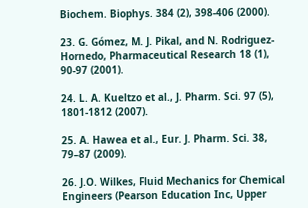Biochem. Biophys. 384 (2), 398-406 (2000).

23. G. Gómez, M. J. Pikal, and N. Rodriguez-Hornedo, Pharmaceutical Research 18 (1), 90-97 (2001).

24. L. A. Kueltzo et al., J. Pharm. Sci. 97 (5), 1801-1812 (2007).

25. A. Hawea et al., Eur. J. Pharm. Sci. 38, 79–87 (2009).

26. J.O. Wilkes, Fluid Mechanics for Chemical Engineers (Pearson Education Inc, Upper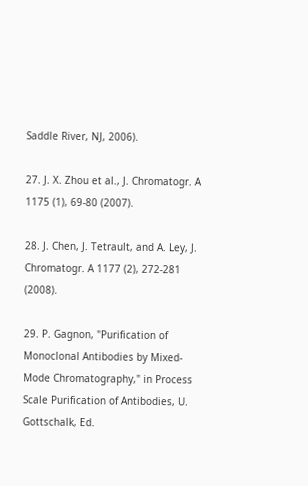Saddle River, NJ, 2006).

27. J. X. Zhou et al., J. Chromatogr. A 1175 (1), 69-80 (2007).

28. J. Chen, J. Tetrault, and A. Ley, J. Chromatogr. A 1177 (2), 272-281 (2008).

29. P. Gagnon, "Purification of Monoclonal Antibodies by Mixed-Mode Chromatography," in Process Scale Purification of Antibodies, U. Gottschalk, Ed.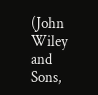(John Wiley and Sons,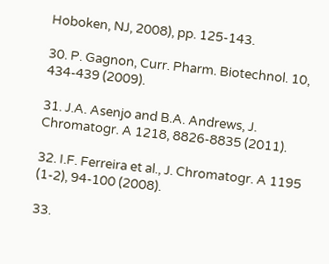Hoboken, NJ, 2008), pp. 125-143.

30. P. Gagnon, Curr. Pharm. Biotechnol. 10, 434-439 (2009).

31. J.A. Asenjo and B.A. Andrews, J. Chromatogr. A 1218, 8826-8835 (2011).

32. I.F. Ferreira et al., J. Chromatogr. A 1195 (1-2), 94-100 (2008).

33.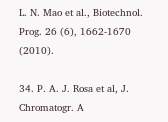L. N. Mao et al., Biotechnol. Prog. 26 (6), 1662-1670 (2010).

34. P. A. J. Rosa et al, J. Chromatogr. A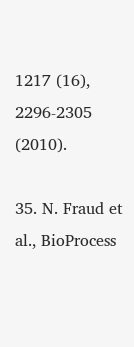1217 (16), 2296-2305 (2010).

35. N. Fraud et al., BioProcess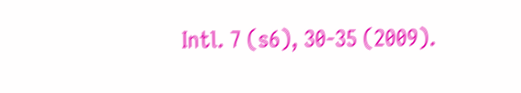Intl. 7 (s6), 30-35 (2009).